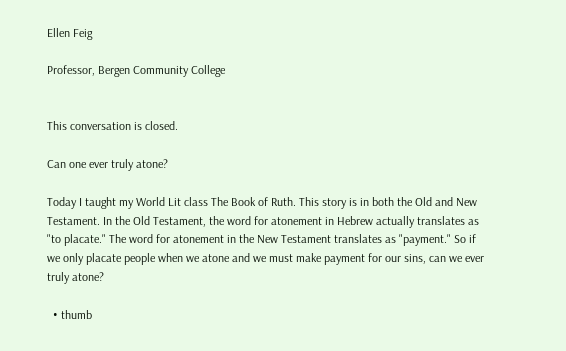Ellen Feig

Professor, Bergen Community College


This conversation is closed.

Can one ever truly atone?

Today I taught my World Lit class The Book of Ruth. This story is in both the Old and New Testament. In the Old Testament, the word for atonement in Hebrew actually translates as "to placate." The word for atonement in the New Testament translates as "payment." So if we only placate people when we atone and we must make payment for our sins, can we ever truly atone?

  • thumb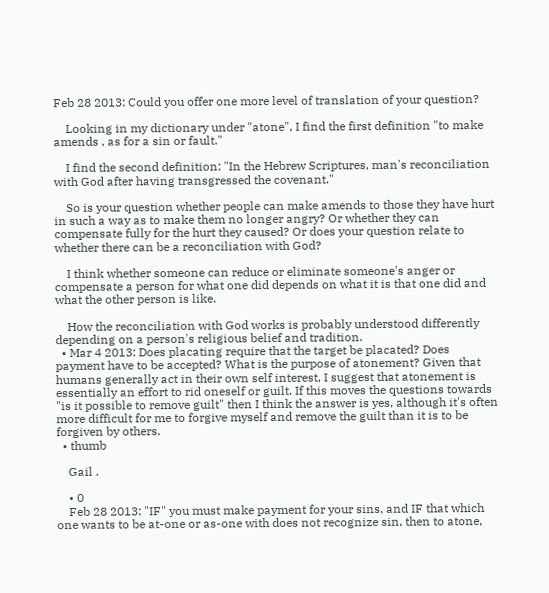Feb 28 2013: Could you offer one more level of translation of your question?

    Looking in my dictionary under "atone", I find the first definition "to make amends , as for a sin or fault."

    I find the second definition: "In the Hebrew Scriptures, man's reconciliation with God after having transgressed the covenant."

    So is your question whether people can make amends to those they have hurt in such a way as to make them no longer angry? Or whether they can compensate fully for the hurt they caused? Or does your question relate to whether there can be a reconciliation with God?

    I think whether someone can reduce or eliminate someone's anger or compensate a person for what one did depends on what it is that one did and what the other person is like.

    How the reconciliation with God works is probably understood differently depending on a person's religious belief and tradition.
  • Mar 4 2013: Does placating require that the target be placated? Does payment have to be accepted? What is the purpose of atonement? Given that humans generally act in their own self interest, I suggest that atonement is essentially an effort to rid oneself or guilt. If this moves the questions towards "is it possible to remove guilt" then I think the answer is yes, although it's often more difficult for me to forgive myself and remove the guilt than it is to be forgiven by others.
  • thumb

    Gail .

    • 0
    Feb 28 2013: "IF" you must make payment for your sins, and IF that which one wants to be at-one or as-one with does not recognize sin, then to atone,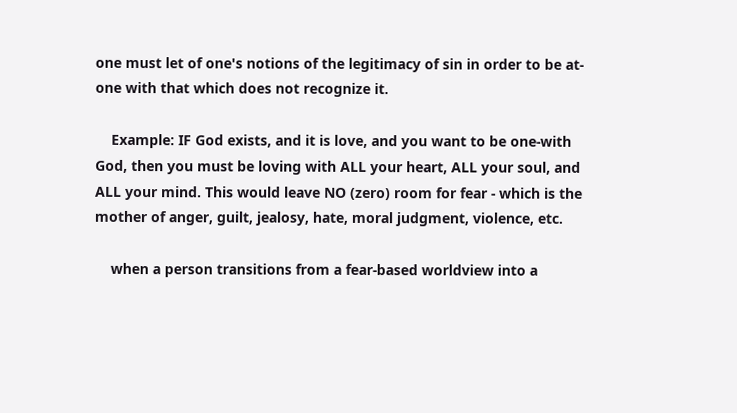one must let of one's notions of the legitimacy of sin in order to be at-one with that which does not recognize it.

    Example: IF God exists, and it is love, and you want to be one-with God, then you must be loving with ALL your heart, ALL your soul, and ALL your mind. This would leave NO (zero) room for fear - which is the mother of anger, guilt, jealosy, hate, moral judgment, violence, etc.

    when a person transitions from a fear-based worldview into a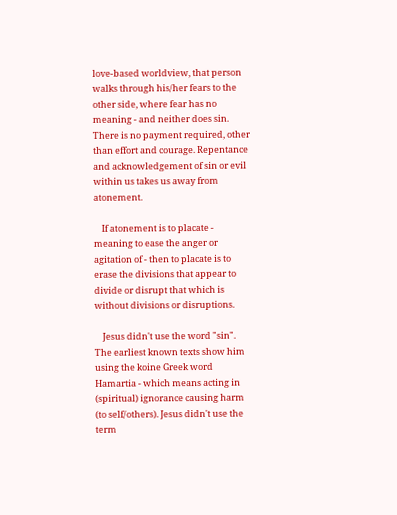love-based worldview, that person walks through his/her fears to the other side, where fear has no meaning - and neither does sin. There is no payment required, other than effort and courage. Repentance and acknowledgement of sin or evil within us takes us away from atonement.

    If atonement is to placate - meaning to ease the anger or agitation of - then to placate is to erase the divisions that appear to divide or disrupt that which is without divisions or disruptions.

    Jesus didn't use the word "sin". The earliest known texts show him using the koine Greek word Hamartia - which means acting in (spiritual) ignorance causing harm (to self/others). Jesus didn't use the term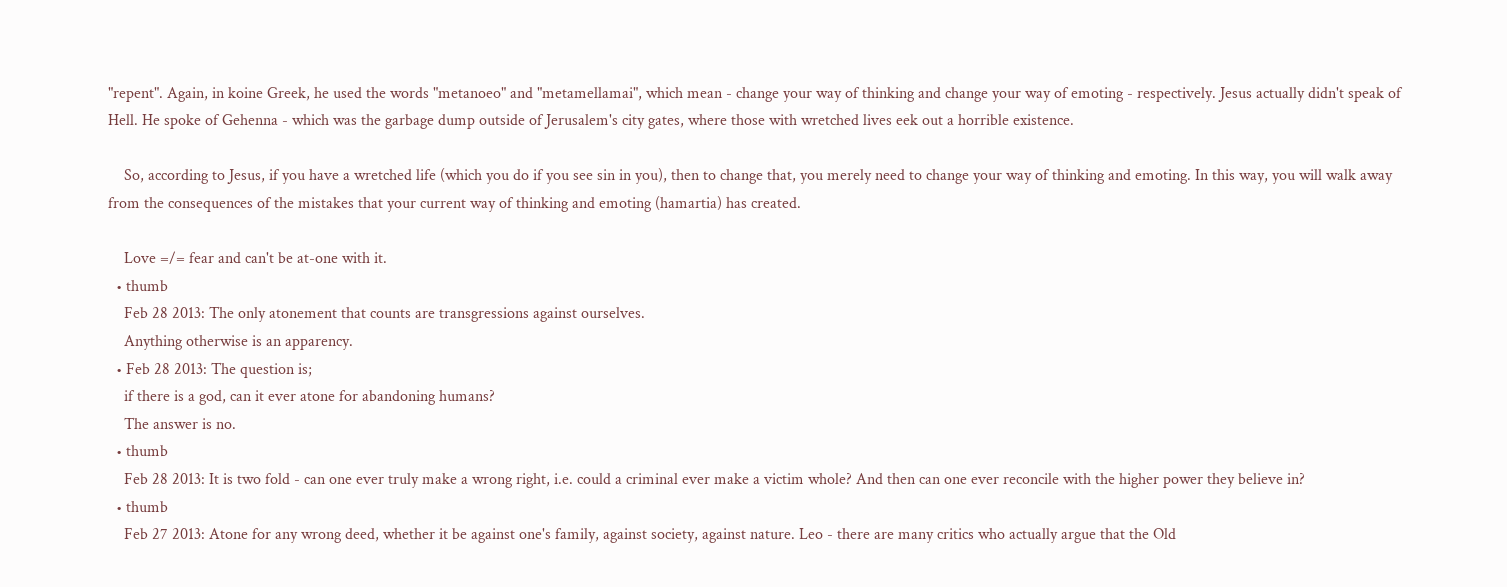"repent". Again, in koine Greek, he used the words "metanoeo" and "metamellamai", which mean - change your way of thinking and change your way of emoting - respectively. Jesus actually didn't speak of Hell. He spoke of Gehenna - which was the garbage dump outside of Jerusalem's city gates, where those with wretched lives eek out a horrible existence.

    So, according to Jesus, if you have a wretched life (which you do if you see sin in you), then to change that, you merely need to change your way of thinking and emoting. In this way, you will walk away from the consequences of the mistakes that your current way of thinking and emoting (hamartia) has created.

    Love =/= fear and can't be at-one with it.
  • thumb
    Feb 28 2013: The only atonement that counts are transgressions against ourselves.
    Anything otherwise is an apparency.
  • Feb 28 2013: The question is;
    if there is a god, can it ever atone for abandoning humans?
    The answer is no.
  • thumb
    Feb 28 2013: It is two fold - can one ever truly make a wrong right, i.e. could a criminal ever make a victim whole? And then can one ever reconcile with the higher power they believe in?
  • thumb
    Feb 27 2013: Atone for any wrong deed, whether it be against one's family, against society, against nature. Leo - there are many critics who actually argue that the Old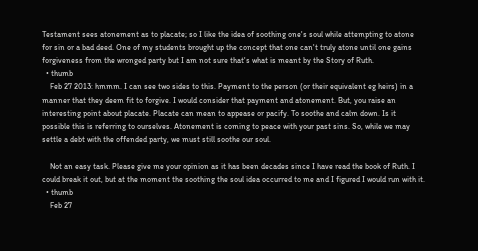Testament sees atonement as to placate; so I like the idea of soothing one's soul while attempting to atone for sin or a bad deed. One of my students brought up the concept that one can't truly atone until one gains forgiveness from the wronged party but I am not sure that's what is meant by the Story of Ruth.
  • thumb
    Feb 27 2013: hmmm. I can see two sides to this. Payment to the person (or their equivalent eg heirs) in a manner that they deem fit to forgive. I would consider that payment and atonement. But, you raise an interesting point about placate. Placate can mean to appease or pacify. To soothe and calm down. Is it possible this is referring to ourselves. Atonement is coming to peace with your past sins. So, while we may settle a debt with the offended party, we must still soothe our soul.

    Not an easy task. Please give me your opinion as it has been decades since I have read the book of Ruth. I could break it out, but at the moment the soothing the soul idea occurred to me and I figured I would run with it.
  • thumb
    Feb 27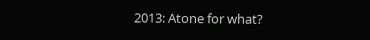2013: Atone for what?